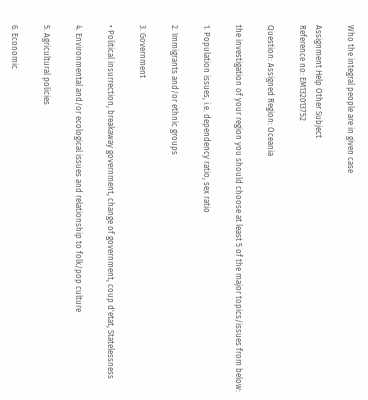Who the integral people are in given case

Assignment Help Other Subject
Reference no: EM132013752

Question: Assigned Region: Oceania

the investigation of your region you should choose at least 5 of the major topics/issues from below:

1. Population issues, i.e. dependency ratio, sex ratio

2. Immigrants and/or ethnic groups

3. Government

• Political insurrection, breakaway government, change of government, coup d'etat, Statelessness

4. Environmental and/or ecological issues and relationship to folk/pop culture

5. Agricultural policies

6. Economic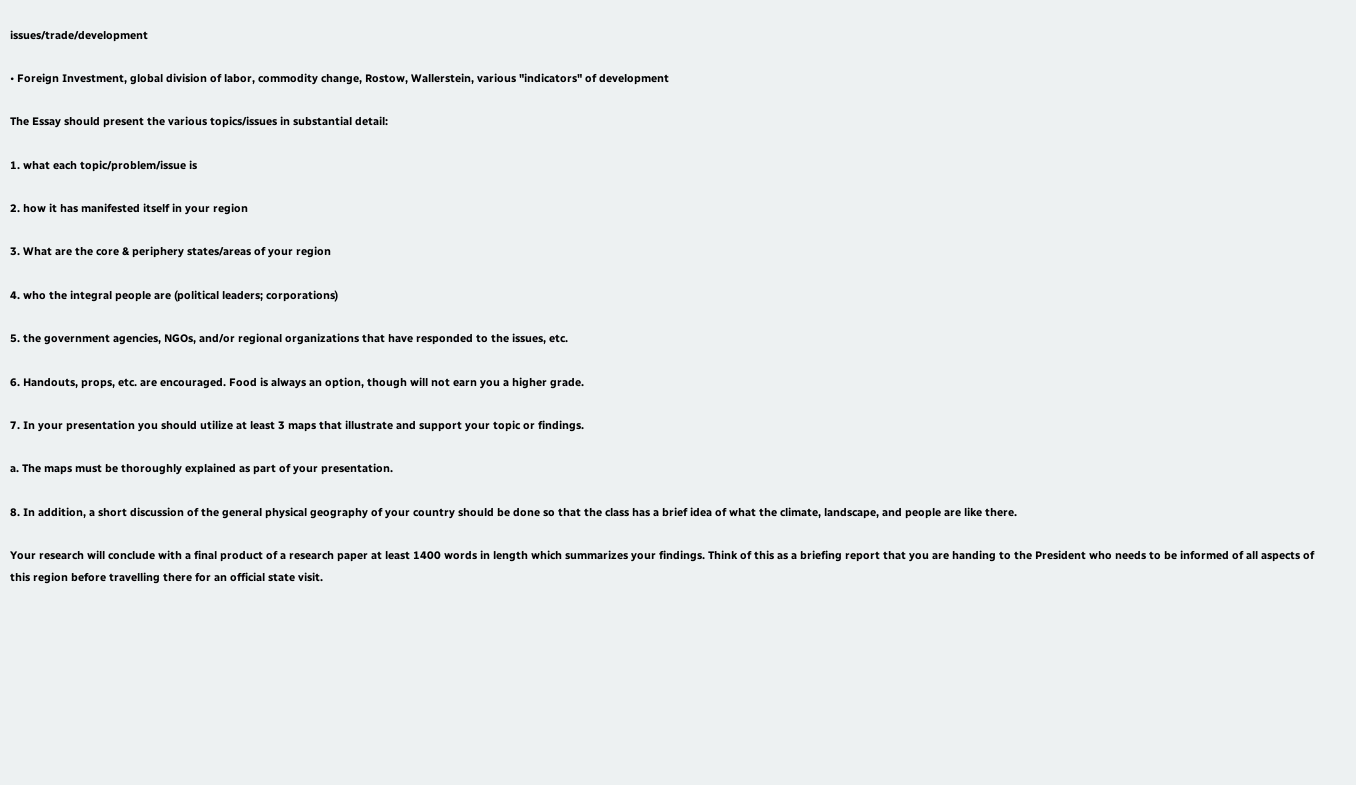issues/trade/development

• Foreign Investment, global division of labor, commodity change, Rostow, Wallerstein, various "indicators" of development

The Essay should present the various topics/issues in substantial detail:

1. what each topic/problem/issue is

2. how it has manifested itself in your region

3. What are the core & periphery states/areas of your region

4. who the integral people are (political leaders; corporations)

5. the government agencies, NGOs, and/or regional organizations that have responded to the issues, etc.

6. Handouts, props, etc. are encouraged. Food is always an option, though will not earn you a higher grade.

7. In your presentation you should utilize at least 3 maps that illustrate and support your topic or findings.

a. The maps must be thoroughly explained as part of your presentation.

8. In addition, a short discussion of the general physical geography of your country should be done so that the class has a brief idea of what the climate, landscape, and people are like there.

Your research will conclude with a final product of a research paper at least 1400 words in length which summarizes your findings. Think of this as a briefing report that you are handing to the President who needs to be informed of all aspects of this region before travelling there for an official state visit.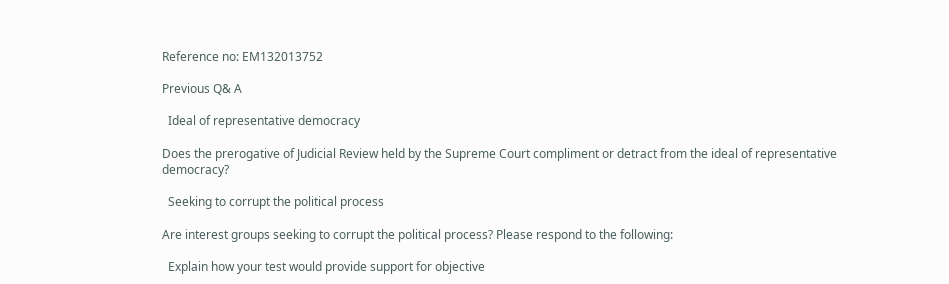Reference no: EM132013752

Previous Q& A

  Ideal of representative democracy

Does the prerogative of Judicial Review held by the Supreme Court compliment or detract from the ideal of representative democracy?

  Seeking to corrupt the political process

Are interest groups seeking to corrupt the political process? Please respond to the following:

  Explain how your test would provide support for objective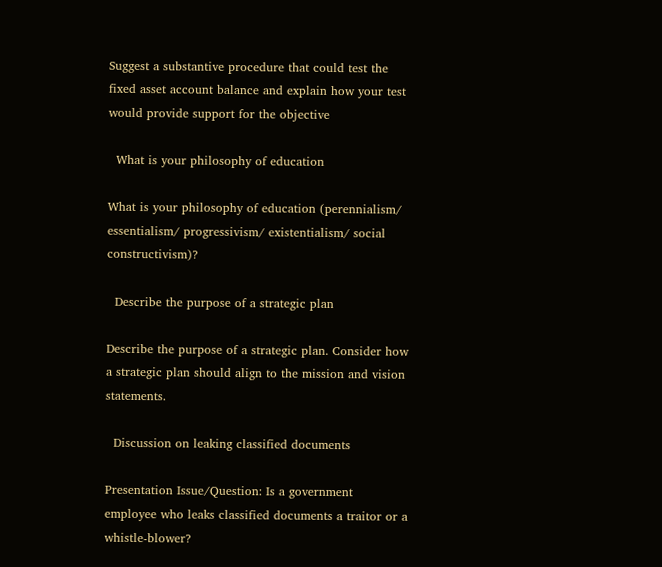Suggest a substantive procedure that could test the fixed asset account balance and explain how your test would provide support for the objective

  What is your philosophy of education

What is your philosophy of education (perennialism/ essentialism/ progressivism/ existentialism/ social constructivism)?

  Describe the purpose of a strategic plan

Describe the purpose of a strategic plan. Consider how a strategic plan should align to the mission and vision statements.

  Discussion on leaking classified documents

Presentation Issue/Question: Is a government employee who leaks classified documents a traitor or a whistle-blower?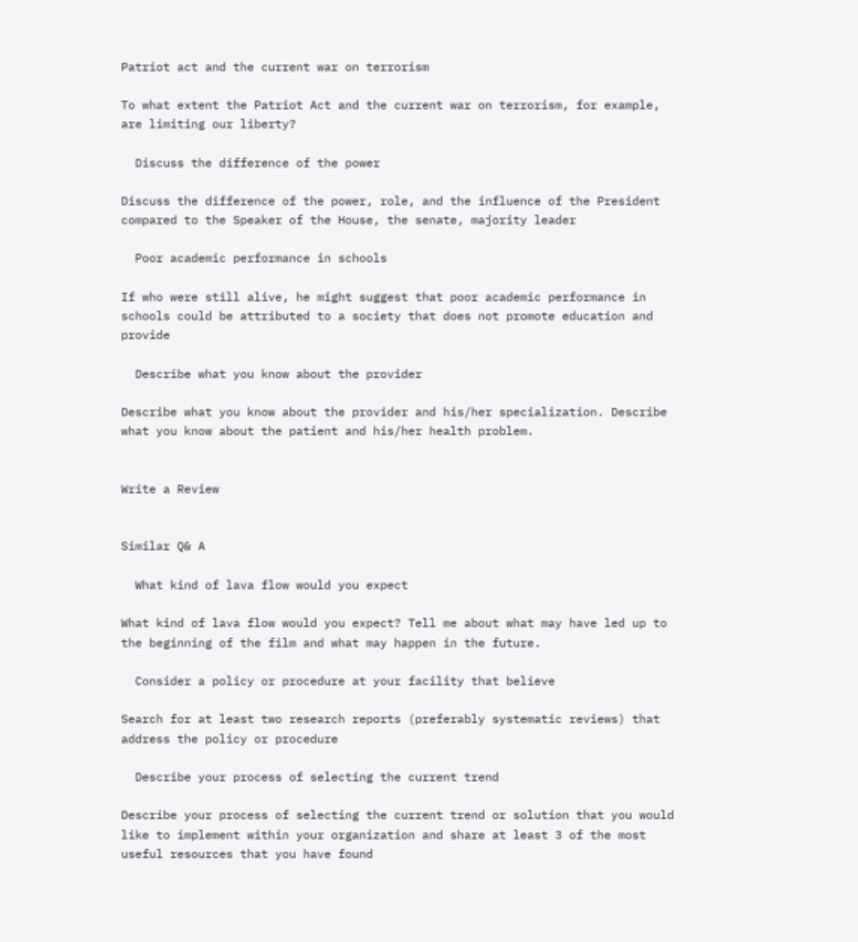Patriot act and the current war on terrorism

To what extent the Patriot Act and the current war on terrorism, for example, are limiting our liberty?

  Discuss the difference of the power

Discuss the difference of the power, role, and the influence of the President compared to the Speaker of the House, the senate, majority leader

  Poor academic performance in schools

If who were still alive, he might suggest that poor academic performance in schools could be attributed to a society that does not promote education and provide

  Describe what you know about the provider

Describe what you know about the provider and his/her specialization. Describe what you know about the patient and his/her health problem.


Write a Review


Similar Q& A

  What kind of lava flow would you expect

What kind of lava flow would you expect? Tell me about what may have led up to the beginning of the film and what may happen in the future.

  Consider a policy or procedure at your facility that believe

Search for at least two research reports (preferably systematic reviews) that address the policy or procedure

  Describe your process of selecting the current trend

Describe your process of selecting the current trend or solution that you would like to implement within your organization and share at least 3 of the most useful resources that you have found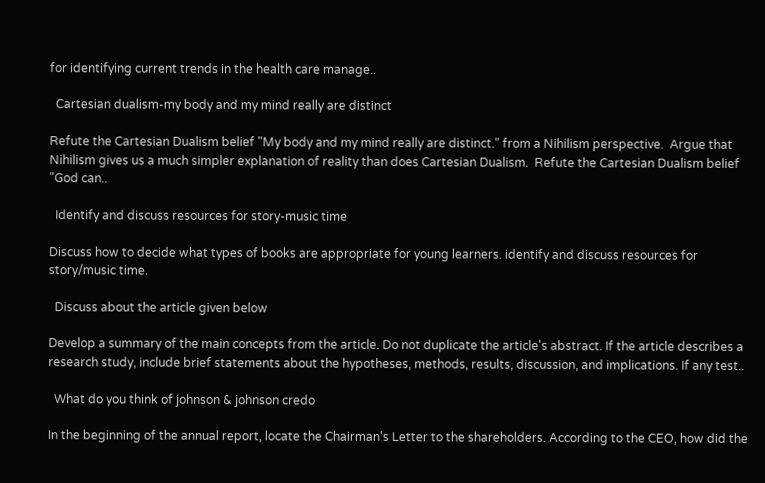for identifying current trends in the health care manage..

  Cartesian dualism-my body and my mind really are distinct

Refute the Cartesian Dualism belief "My body and my mind really are distinct." from a Nihilism perspective.  Argue that Nihilism gives us a much simpler explanation of reality than does Cartesian Dualism.  Refute the Cartesian Dualism belief "God can..

  Identify and discuss resources for story-music time

Discuss how to decide what types of books are appropriate for young learners. identify and discuss resources for story/music time.

  Discuss about the article given below

Develop a summary of the main concepts from the article. Do not duplicate the article's abstract. If the article describes a research study, include brief statements about the hypotheses, methods, results, discussion, and implications. If any test..

  What do you think of johnson & johnson credo

In the beginning of the annual report, locate the Chairman's Letter to the shareholders. According to the CEO, how did the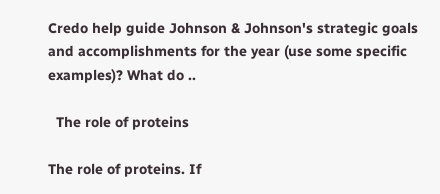Credo help guide Johnson & Johnson's strategic goals and accomplishments for the year (use some specific examples)? What do ..

  The role of proteins

The role of proteins. If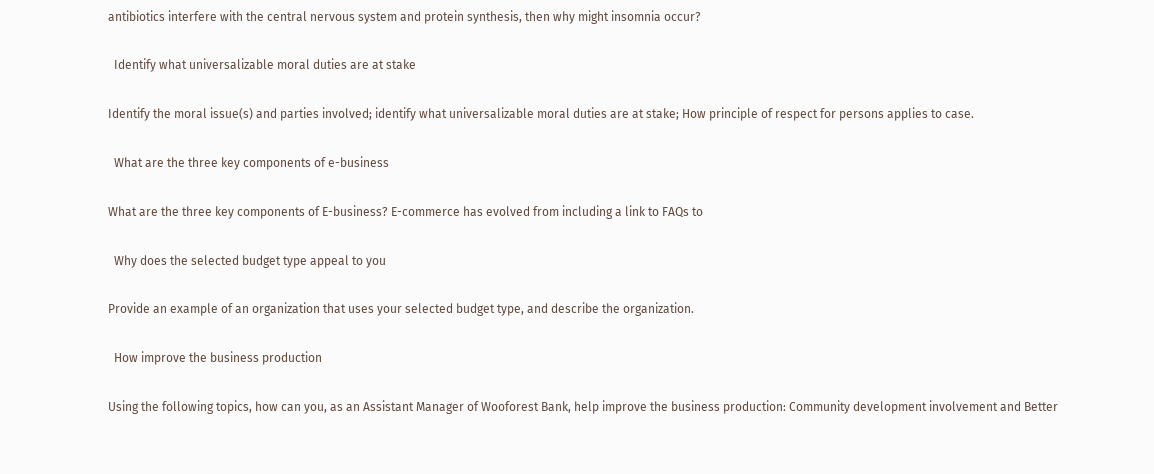antibiotics interfere with the central nervous system and protein synthesis, then why might insomnia occur?

  Identify what universalizable moral duties are at stake

Identify the moral issue(s) and parties involved; identify what universalizable moral duties are at stake; How principle of respect for persons applies to case.

  What are the three key components of e-business

What are the three key components of E-business? E-commerce has evolved from including a link to FAQs to

  Why does the selected budget type appeal to you

Provide an example of an organization that uses your selected budget type, and describe the organization.

  How improve the business production

Using the following topics, how can you, as an Assistant Manager of Wooforest Bank, help improve the business production: Community development involvement and Better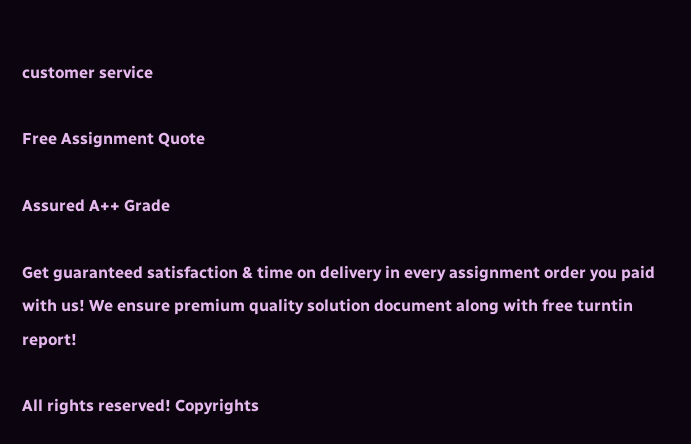customer service

Free Assignment Quote

Assured A++ Grade

Get guaranteed satisfaction & time on delivery in every assignment order you paid with us! We ensure premium quality solution document along with free turntin report!

All rights reserved! Copyrights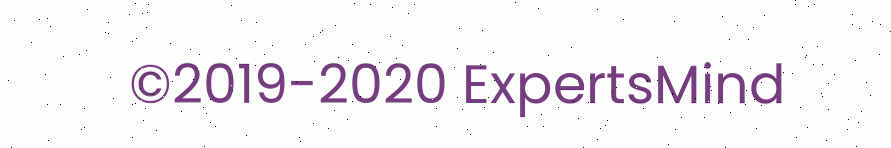©2019-2020 ExpertsMind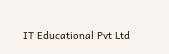IT Educational Pvt Ltd